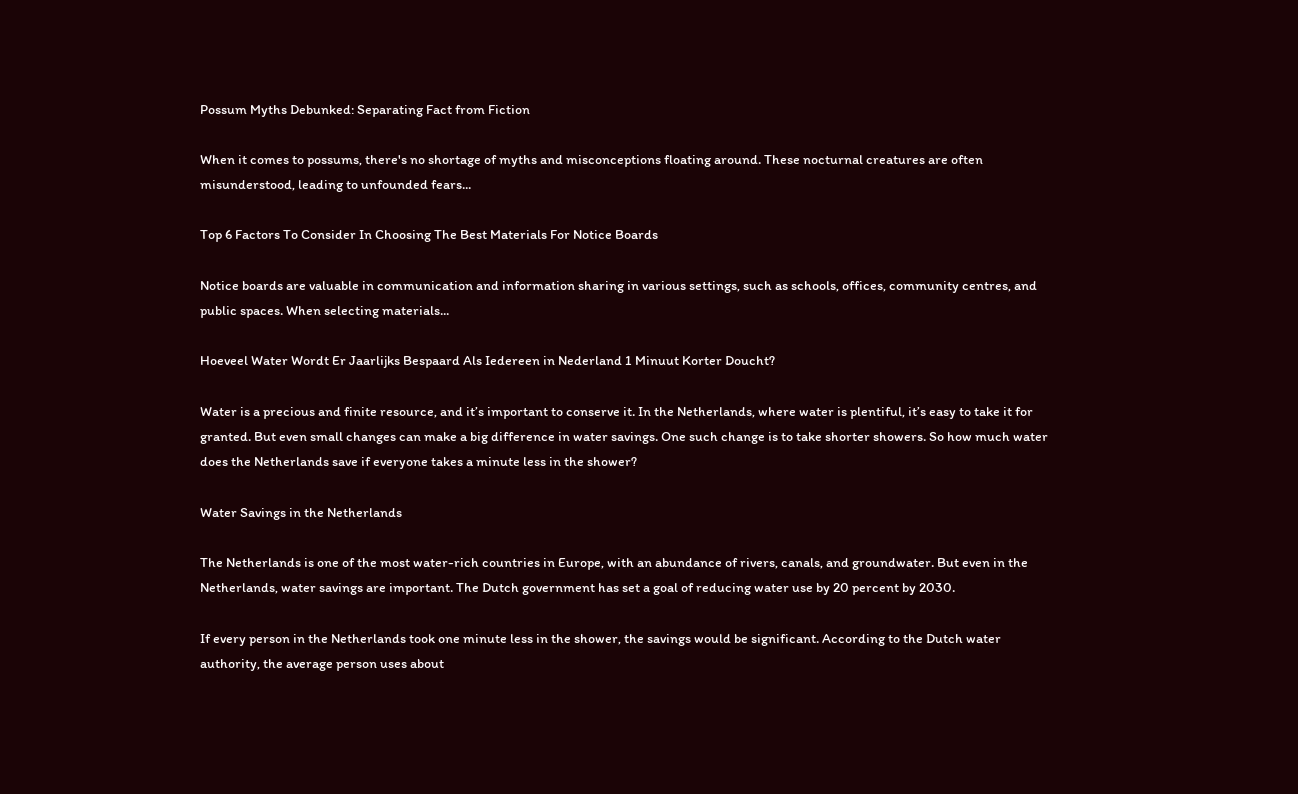Possum Myths Debunked: Separating Fact from Fiction

When it comes to possums, there's no shortage of myths and misconceptions floating around. These nocturnal creatures are often misunderstood, leading to unfounded fears...

Top 6 Factors To Consider In Choosing The Best Materials For Notice Boards

Notice boards are valuable in communication and information sharing in various settings, such as schools, offices, community centres, and public spaces. When selecting materials...

Hoeveel Water Wordt Er Jaarlijks Bespaard Als Iedereen in Nederland 1 Minuut Korter Doucht?

Water is a precious and finite resource, and it’s important to conserve it. In the Netherlands, where water is plentiful, it’s easy to take it for granted. But even small changes can make a big difference in water savings. One such change is to take shorter showers. So how much water does the Netherlands save if everyone takes a minute less in the shower?

Water Savings in the Netherlands

The Netherlands is one of the most water-rich countries in Europe, with an abundance of rivers, canals, and groundwater. But even in the Netherlands, water savings are important. The Dutch government has set a goal of reducing water use by 20 percent by 2030.

If every person in the Netherlands took one minute less in the shower, the savings would be significant. According to the Dutch water authority, the average person uses about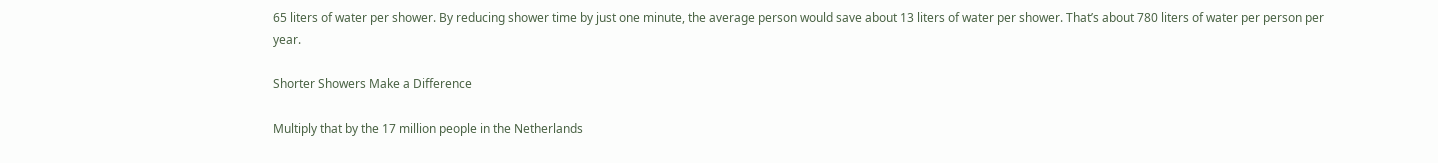65 liters of water per shower. By reducing shower time by just one minute, the average person would save about 13 liters of water per shower. That’s about 780 liters of water per person per year.

Shorter Showers Make a Difference

Multiply that by the 17 million people in the Netherlands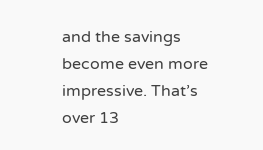and the savings become even more impressive. That’s over 13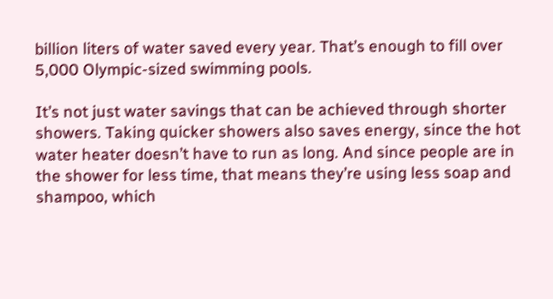billion liters of water saved every year. That’s enough to fill over 5,000 Olympic-sized swimming pools.

It’s not just water savings that can be achieved through shorter showers. Taking quicker showers also saves energy, since the hot water heater doesn’t have to run as long. And since people are in the shower for less time, that means they’re using less soap and shampoo, which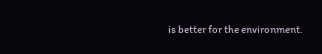is better for the environment.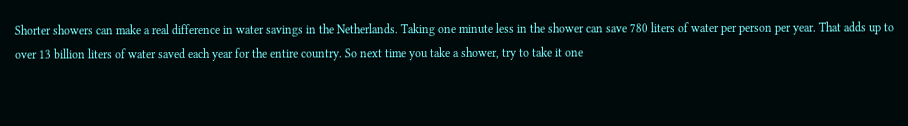Shorter showers can make a real difference in water savings in the Netherlands. Taking one minute less in the shower can save 780 liters of water per person per year. That adds up to over 13 billion liters of water saved each year for the entire country. So next time you take a shower, try to take it one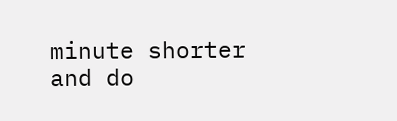minute shorter and do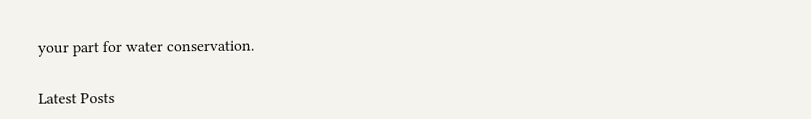your part for water conservation.

Latest Posts